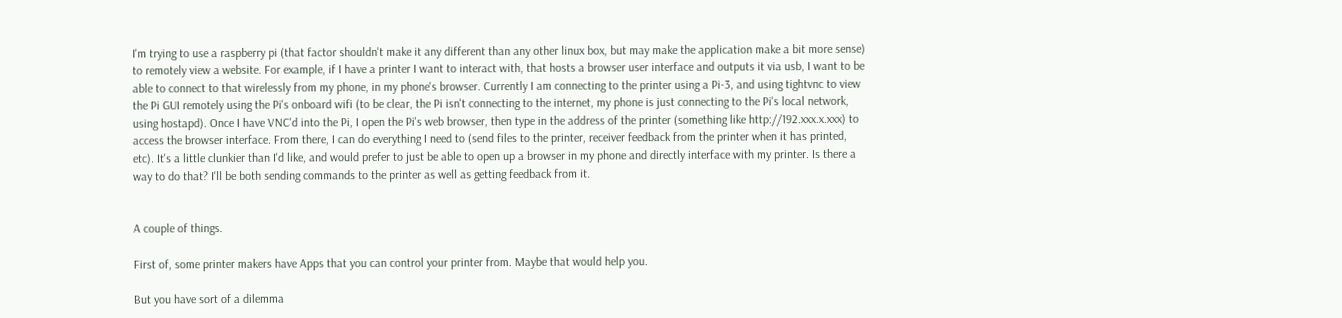I'm trying to use a raspberry pi (that factor shouldn't make it any different than any other linux box, but may make the application make a bit more sense) to remotely view a website. For example, if I have a printer I want to interact with, that hosts a browser user interface and outputs it via usb, I want to be able to connect to that wirelessly from my phone, in my phone's browser. Currently I am connecting to the printer using a Pi-3, and using tightvnc to view the Pi GUI remotely using the Pi's onboard wifi (to be clear, the Pi isn't connecting to the internet, my phone is just connecting to the Pi's local network, using hostapd). Once I have VNC'd into the Pi, I open the Pi's web browser, then type in the address of the printer (something like http://192.xxx.x.xxx) to access the browser interface. From there, I can do everything I need to (send files to the printer, receiver feedback from the printer when it has printed, etc). It's a little clunkier than I'd like, and would prefer to just be able to open up a browser in my phone and directly interface with my printer. Is there a way to do that? I'll be both sending commands to the printer as well as getting feedback from it.


A couple of things.

First of, some printer makers have Apps that you can control your printer from. Maybe that would help you.

But you have sort of a dilemma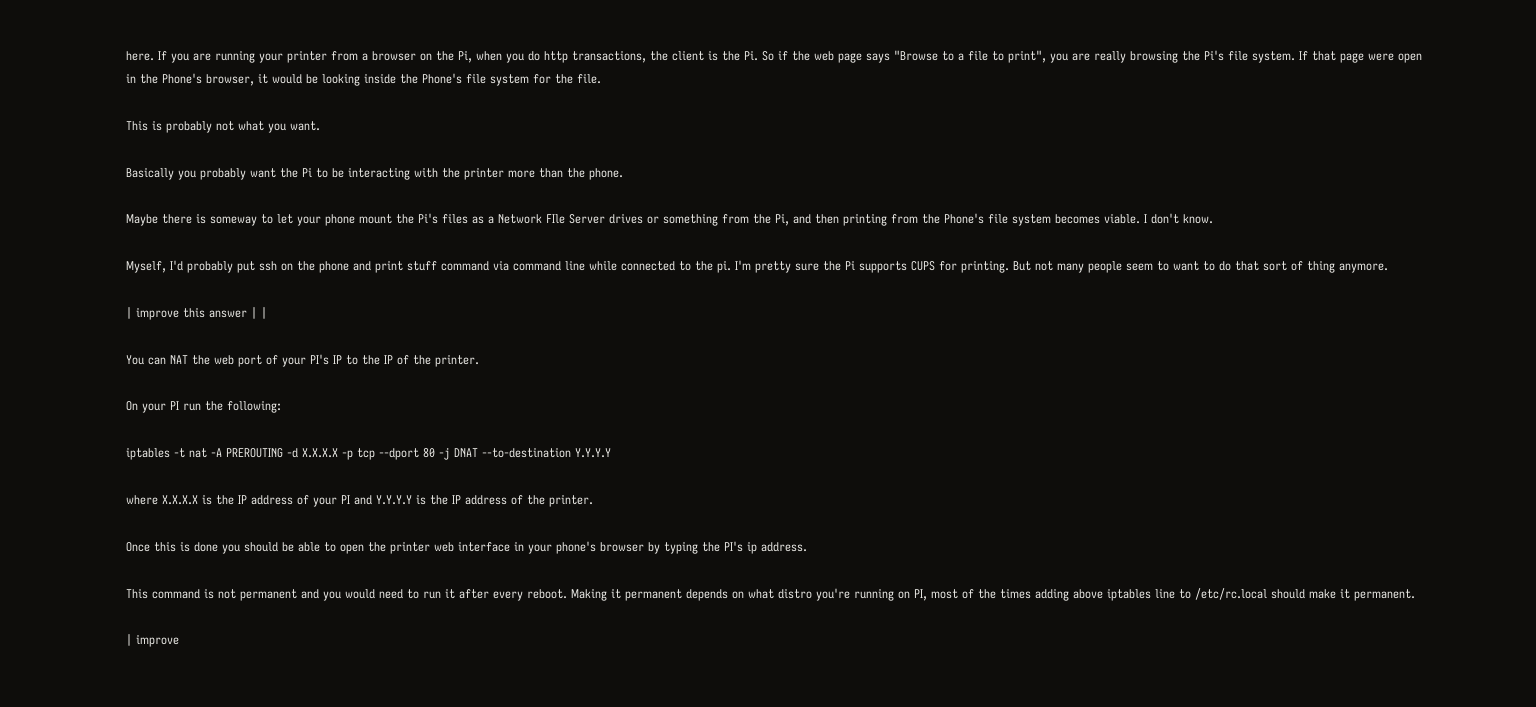here. If you are running your printer from a browser on the Pi, when you do http transactions, the client is the Pi. So if the web page says "Browse to a file to print", you are really browsing the Pi's file system. If that page were open in the Phone's browser, it would be looking inside the Phone's file system for the file.

This is probably not what you want.

Basically you probably want the Pi to be interacting with the printer more than the phone.

Maybe there is someway to let your phone mount the Pi's files as a Network FIle Server drives or something from the Pi, and then printing from the Phone's file system becomes viable. I don't know.

Myself, I'd probably put ssh on the phone and print stuff command via command line while connected to the pi. I'm pretty sure the Pi supports CUPS for printing. But not many people seem to want to do that sort of thing anymore.

| improve this answer | |

You can NAT the web port of your PI's IP to the IP of the printer.

On your PI run the following:

iptables -t nat -A PREROUTING -d X.X.X.X -p tcp --dport 80 -j DNAT --to-destination Y.Y.Y.Y

where X.X.X.X is the IP address of your PI and Y.Y.Y.Y is the IP address of the printer.

Once this is done you should be able to open the printer web interface in your phone's browser by typing the PI's ip address.

This command is not permanent and you would need to run it after every reboot. Making it permanent depends on what distro you're running on PI, most of the times adding above iptables line to /etc/rc.local should make it permanent.

| improve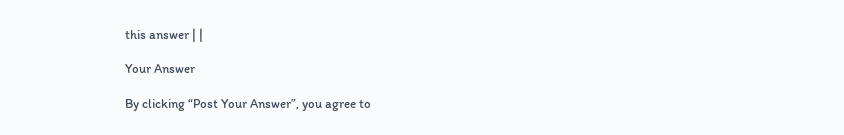this answer | |

Your Answer

By clicking “Post Your Answer”, you agree to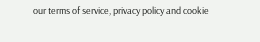our terms of service, privacy policy and cookie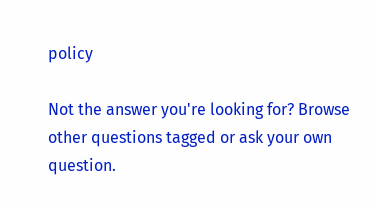policy

Not the answer you're looking for? Browse other questions tagged or ask your own question.